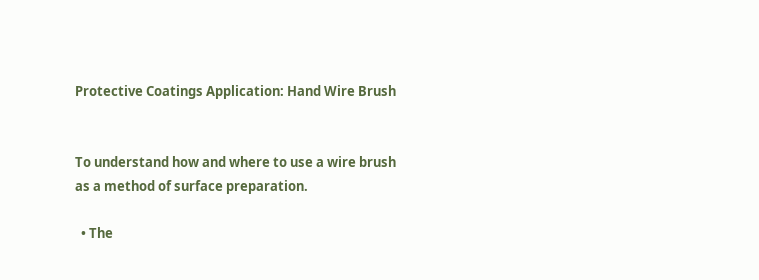Protective Coatings Application: Hand Wire Brush


To understand how and where to use a wire brush as a method of surface preparation.

  • The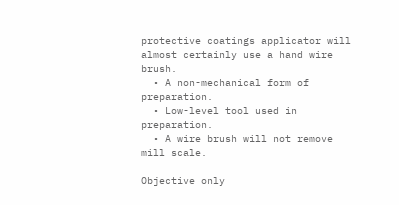protective coatings applicator will almost certainly use a hand wire brush.
  • A non-mechanical form of preparation.
  • Low-level tool used in preparation.
  • A wire brush will not remove mill scale.

Objective only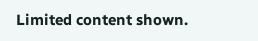Limited content shown.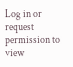Log in or request permission to view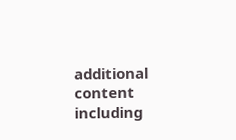additional content including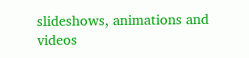slideshows, animations and videos